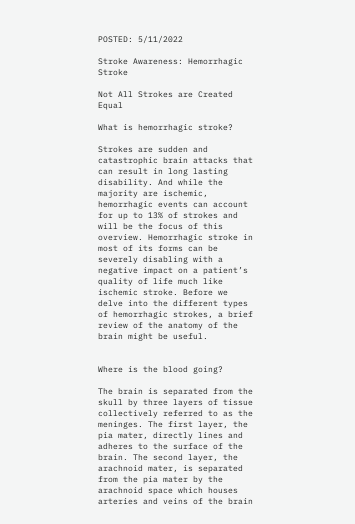POSTED: 5/11/2022

Stroke Awareness: Hemorrhagic Stroke

Not All Strokes are Created Equal

What is hemorrhagic stroke?

Strokes are sudden and catastrophic brain attacks that can result in long lasting disability. And while the majority are ischemic, hemorrhagic events can account for up to 13% of strokes and will be the focus of this overview. Hemorrhagic stroke in most of its forms can be severely disabling with a negative impact on a patient’s quality of life much like ischemic stroke. Before we delve into the different types of hemorrhagic strokes, a brief review of the anatomy of the brain might be useful.


Where is the blood going?

The brain is separated from the skull by three layers of tissue collectively referred to as the meninges. The first layer, the pia mater, directly lines and adheres to the surface of the brain. The second layer, the arachnoid mater, is separated from the pia mater by the arachnoid space which houses arteries and veins of the brain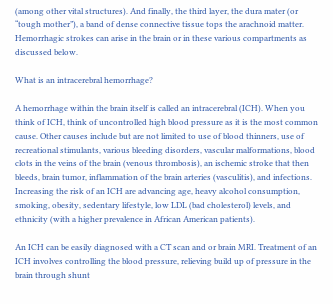(among other vital structures). And finally, the third layer, the dura mater (or “tough mother”), a band of dense connective tissue tops the arachnoid matter. Hemorrhagic strokes can arise in the brain or in these various compartments as discussed below.

What is an intracerebral hemorrhage?

A hemorrhage within the brain itself is called an intracerebral (ICH). When you think of ICH, think of uncontrolled high blood pressure as it is the most common cause. Other causes include but are not limited to use of blood thinners, use of recreational stimulants, various bleeding disorders, vascular malformations, blood clots in the veins of the brain (venous thrombosis), an ischemic stroke that then bleeds, brain tumor, inflammation of the brain arteries (vasculitis), and infections. Increasing the risk of an ICH are advancing age, heavy alcohol consumption, smoking, obesity, sedentary lifestyle, low LDL (bad cholesterol) levels, and ethnicity (with a higher prevalence in African American patients).

An ICH can be easily diagnosed with a CT scan and or brain MRI. Treatment of an ICH involves controlling the blood pressure, relieving build up of pressure in the brain through shunt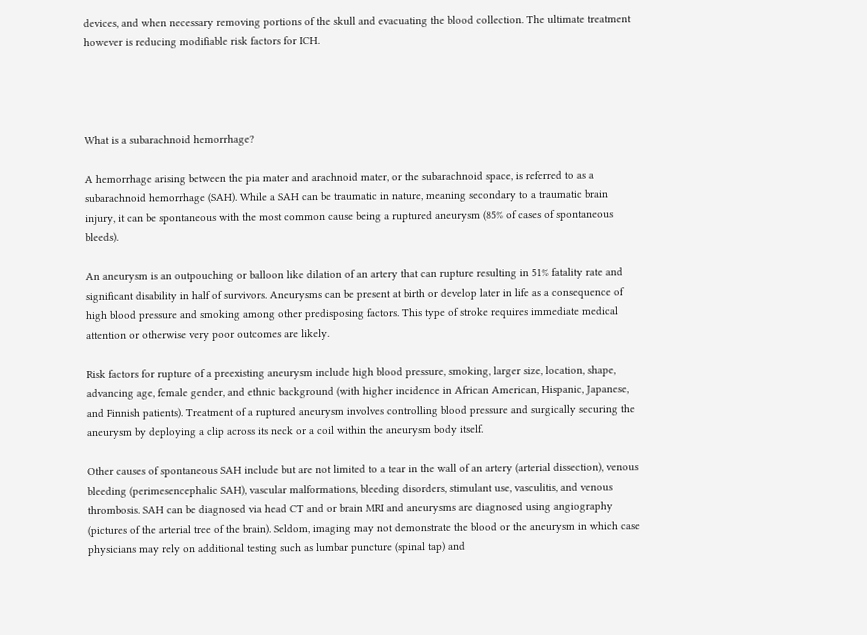devices, and when necessary removing portions of the skull and evacuating the blood collection. The ultimate treatment however is reducing modifiable risk factors for ICH.




What is a subarachnoid hemorrhage?

A hemorrhage arising between the pia mater and arachnoid mater, or the subarachnoid space, is referred to as a subarachnoid hemorrhage (SAH). While a SAH can be traumatic in nature, meaning secondary to a traumatic brain injury, it can be spontaneous with the most common cause being a ruptured aneurysm (85% of cases of spontaneous bleeds).

An aneurysm is an outpouching or balloon like dilation of an artery that can rupture resulting in 51% fatality rate and significant disability in half of survivors. Aneurysms can be present at birth or develop later in life as a consequence of high blood pressure and smoking among other predisposing factors. This type of stroke requires immediate medical attention or otherwise very poor outcomes are likely.

Risk factors for rupture of a preexisting aneurysm include high blood pressure, smoking, larger size, location, shape, advancing age, female gender, and ethnic background (with higher incidence in African American, Hispanic, Japanese, and Finnish patients). Treatment of a ruptured aneurysm involves controlling blood pressure and surgically securing the aneurysm by deploying a clip across its neck or a coil within the aneurysm body itself.

Other causes of spontaneous SAH include but are not limited to a tear in the wall of an artery (arterial dissection), venous bleeding (perimesencephalic SAH), vascular malformations, bleeding disorders, stimulant use, vasculitis, and venous thrombosis. SAH can be diagnosed via head CT and or brain MRI and aneurysms are diagnosed using angiography (pictures of the arterial tree of the brain). Seldom, imaging may not demonstrate the blood or the aneurysm in which case physicians may rely on additional testing such as lumbar puncture (spinal tap) and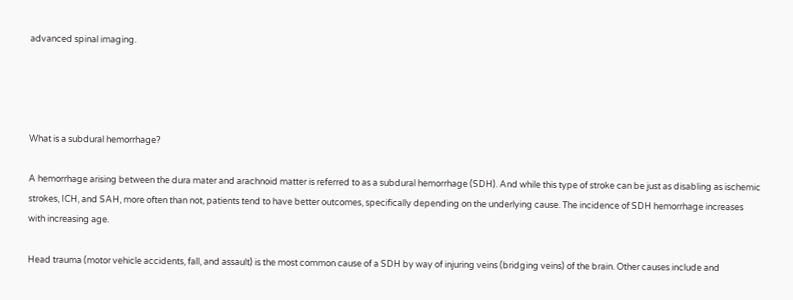advanced spinal imaging.




What is a subdural hemorrhage?

A hemorrhage arising between the dura mater and arachnoid matter is referred to as a subdural hemorrhage (SDH). And while this type of stroke can be just as disabling as ischemic strokes, ICH, and SAH, more often than not, patients tend to have better outcomes, specifically depending on the underlying cause. The incidence of SDH hemorrhage increases with increasing age.

Head trauma (motor vehicle accidents, fall, and assault) is the most common cause of a SDH by way of injuring veins (bridging veins) of the brain. Other causes include and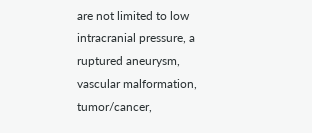are not limited to low intracranial pressure, a ruptured aneurysm, vascular malformation, tumor/cancer,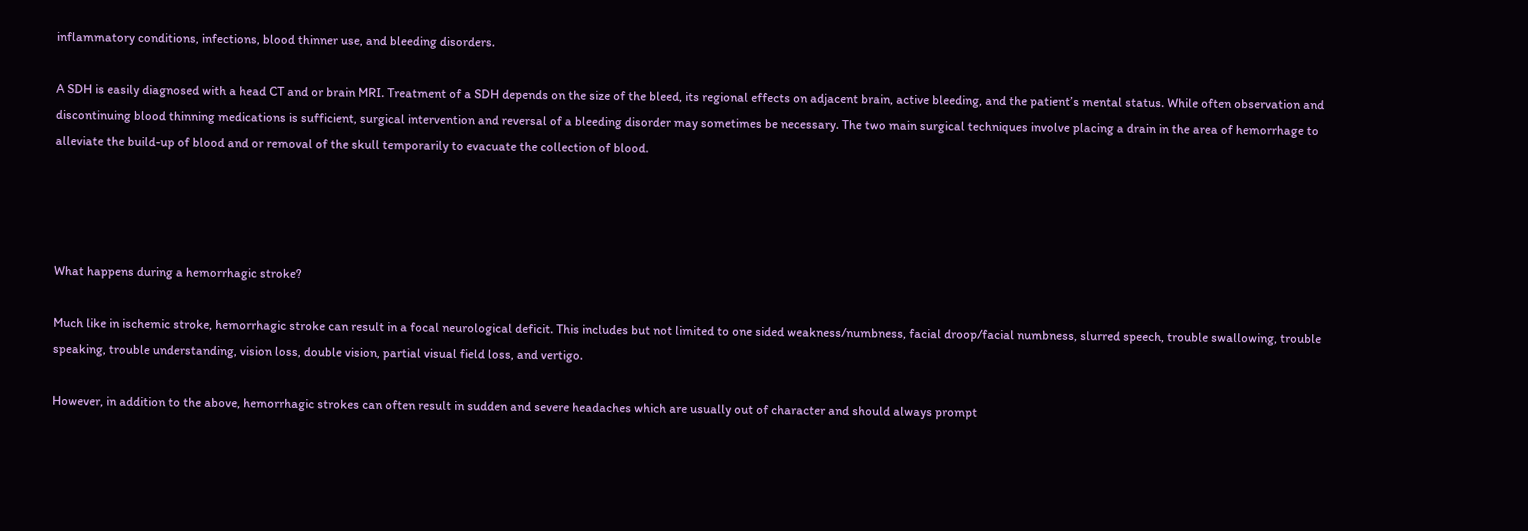inflammatory conditions, infections, blood thinner use, and bleeding disorders.

A SDH is easily diagnosed with a head CT and or brain MRI. Treatment of a SDH depends on the size of the bleed, its regional effects on adjacent brain, active bleeding, and the patient’s mental status. While often observation and discontinuing blood thinning medications is sufficient, surgical intervention and reversal of a bleeding disorder may sometimes be necessary. The two main surgical techniques involve placing a drain in the area of hemorrhage to alleviate the build-up of blood and or removal of the skull temporarily to evacuate the collection of blood.




What happens during a hemorrhagic stroke?

Much like in ischemic stroke, hemorrhagic stroke can result in a focal neurological deficit. This includes but not limited to one sided weakness/numbness, facial droop/facial numbness, slurred speech, trouble swallowing, trouble speaking, trouble understanding, vision loss, double vision, partial visual field loss, and vertigo.

However, in addition to the above, hemorrhagic strokes can often result in sudden and severe headaches which are usually out of character and should always prompt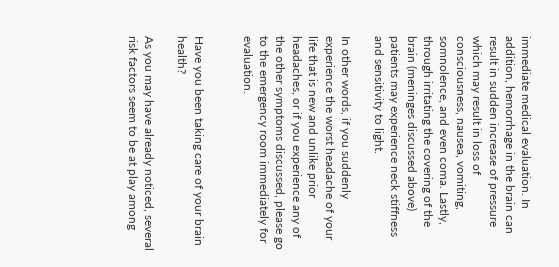immediate medical evaluation. In addition, hemorrhage in the brain can result in sudden increase of pressure which may result in loss of consciousness, nausea, vomiting, somnolence, and even coma. Lastly, through irritating the covering of the brain (meninges discussed above) patients may experience neck stiffness and sensitivity to light.

In other words, if you suddenly experience the worst headache of your life that is new and unlike prior headaches, or if you experience any of the other symptoms discussed, please go to the emergency room immediately for evaluation.


Have you been taking care of your brain health?

As you may have already noticed, several risk factors seem to be at play among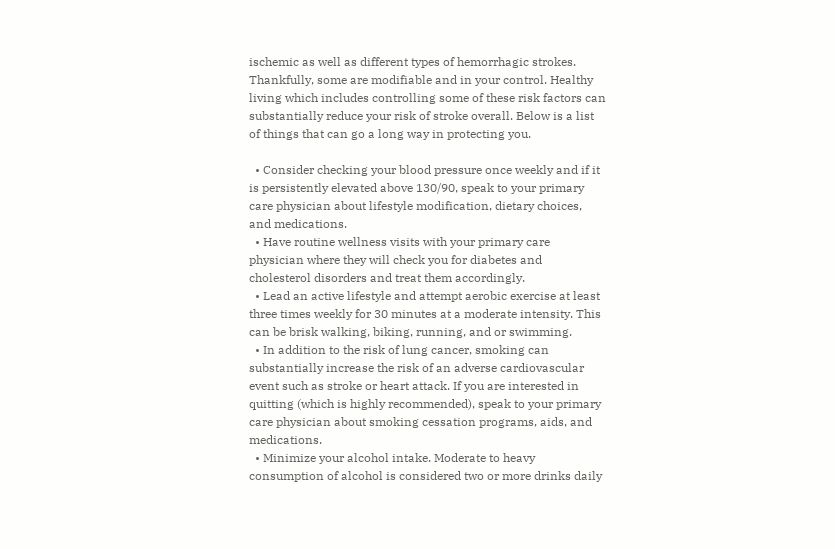ischemic as well as different types of hemorrhagic strokes. Thankfully, some are modifiable and in your control. Healthy living which includes controlling some of these risk factors can substantially reduce your risk of stroke overall. Below is a list of things that can go a long way in protecting you.

  • Consider checking your blood pressure once weekly and if it is persistently elevated above 130/90, speak to your primary care physician about lifestyle modification, dietary choices, and medications.
  • Have routine wellness visits with your primary care physician where they will check you for diabetes and cholesterol disorders and treat them accordingly.
  • Lead an active lifestyle and attempt aerobic exercise at least three times weekly for 30 minutes at a moderate intensity. This can be brisk walking, biking, running, and or swimming.
  • In addition to the risk of lung cancer, smoking can substantially increase the risk of an adverse cardiovascular event such as stroke or heart attack. If you are interested in quitting (which is highly recommended), speak to your primary care physician about smoking cessation programs, aids, and medications.
  • Minimize your alcohol intake. Moderate to heavy consumption of alcohol is considered two or more drinks daily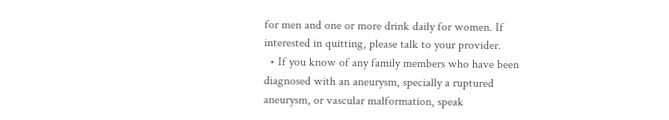for men and one or more drink daily for women. If interested in quitting, please talk to your provider.
  • If you know of any family members who have been diagnosed with an aneurysm, specially a ruptured aneurysm, or vascular malformation, speak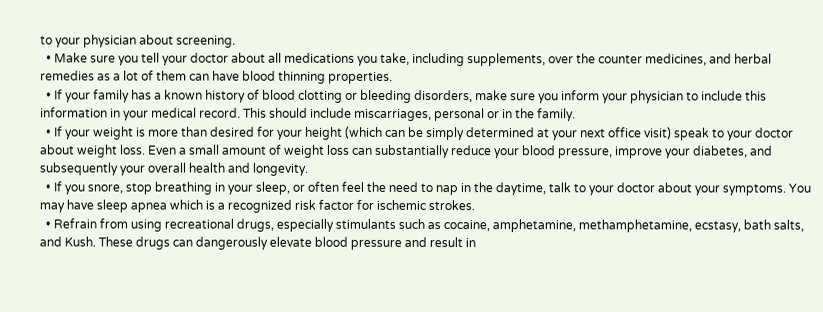to your physician about screening.
  • Make sure you tell your doctor about all medications you take, including supplements, over the counter medicines, and herbal remedies as a lot of them can have blood thinning properties.
  • If your family has a known history of blood clotting or bleeding disorders, make sure you inform your physician to include this information in your medical record. This should include miscarriages, personal or in the family.
  • If your weight is more than desired for your height (which can be simply determined at your next office visit) speak to your doctor about weight loss. Even a small amount of weight loss can substantially reduce your blood pressure, improve your diabetes, and subsequently your overall health and longevity.
  • If you snore, stop breathing in your sleep, or often feel the need to nap in the daytime, talk to your doctor about your symptoms. You may have sleep apnea which is a recognized risk factor for ischemic strokes.
  • Refrain from using recreational drugs, especially stimulants such as cocaine, amphetamine, methamphetamine, ecstasy, bath salts, and Kush. These drugs can dangerously elevate blood pressure and result in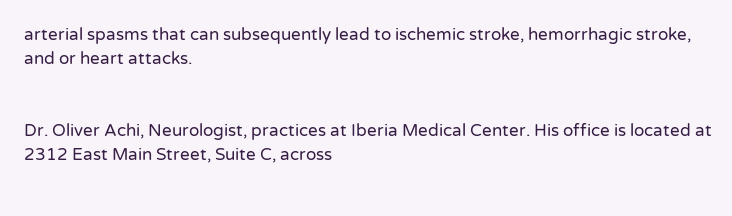arterial spasms that can subsequently lead to ischemic stroke, hemorrhagic stroke, and or heart attacks.


Dr. Oliver Achi, Neurologist, practices at Iberia Medical Center. His office is located at 2312 East Main Street, Suite C, across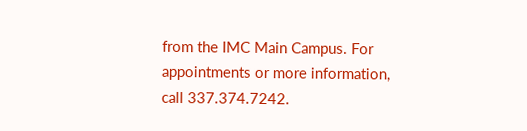from the IMC Main Campus. For appointments or more information, call 337.374.7242.